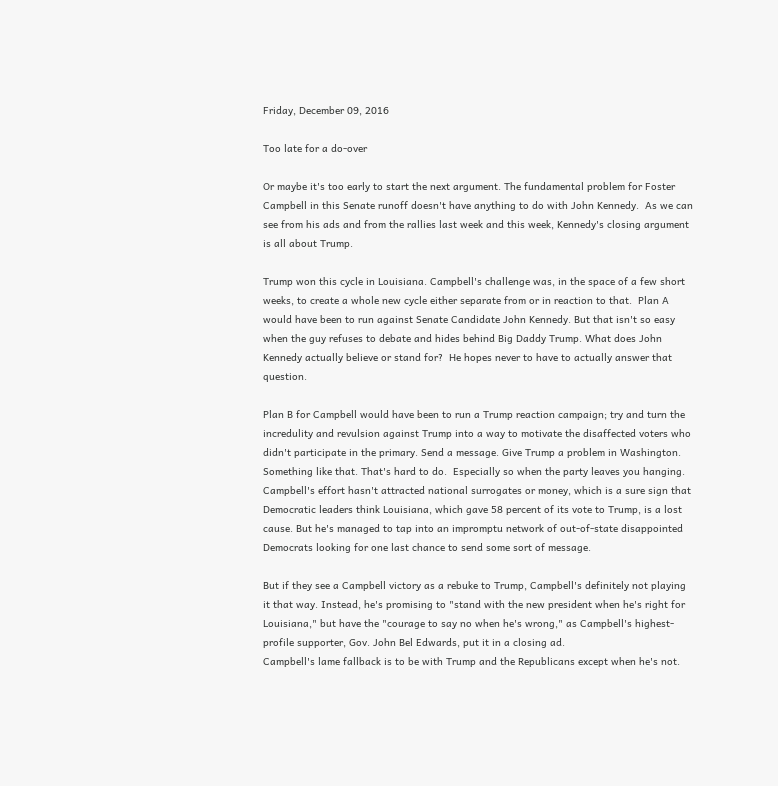Friday, December 09, 2016

Too late for a do-over

Or maybe it's too early to start the next argument. The fundamental problem for Foster Campbell in this Senate runoff doesn't have anything to do with John Kennedy.  As we can see from his ads and from the rallies last week and this week, Kennedy's closing argument is all about Trump.

Trump won this cycle in Louisiana. Campbell's challenge was, in the space of a few short weeks, to create a whole new cycle either separate from or in reaction to that.  Plan A would have been to run against Senate Candidate John Kennedy. But that isn't so easy when the guy refuses to debate and hides behind Big Daddy Trump. What does John Kennedy actually believe or stand for?  He hopes never to have to actually answer that question.

Plan B for Campbell would have been to run a Trump reaction campaign; try and turn the incredulity and revulsion against Trump into a way to motivate the disaffected voters who didn't participate in the primary. Send a message. Give Trump a problem in Washington.  Something like that. That's hard to do.  Especially so when the party leaves you hanging.
Campbell's effort hasn't attracted national surrogates or money, which is a sure sign that Democratic leaders think Louisiana, which gave 58 percent of its vote to Trump, is a lost cause. But he's managed to tap into an impromptu network of out-of-state disappointed Democrats looking for one last chance to send some sort of message.

But if they see a Campbell victory as a rebuke to Trump, Campbell's definitely not playing it that way. Instead, he's promising to "stand with the new president when he's right for Louisiana," but have the "courage to say no when he's wrong," as Campbell's highest-profile supporter, Gov. John Bel Edwards, put it in a closing ad.
Campbell's lame fallback is to be with Trump and the Republicans except when he's not.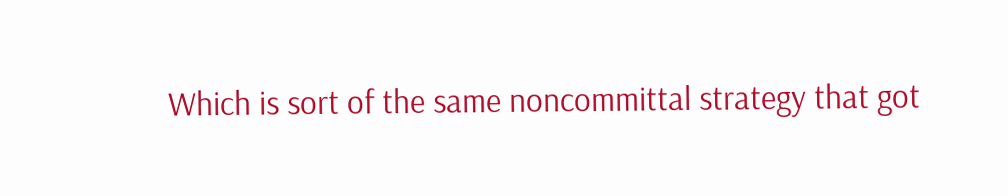Which is sort of the same noncommittal strategy that got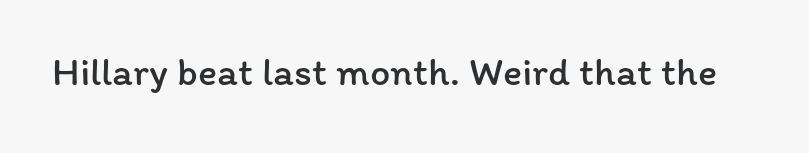Hillary beat last month. Weird that the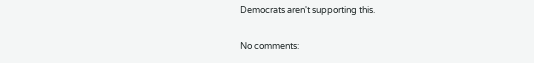Democrats aren't supporting this.

No comments: